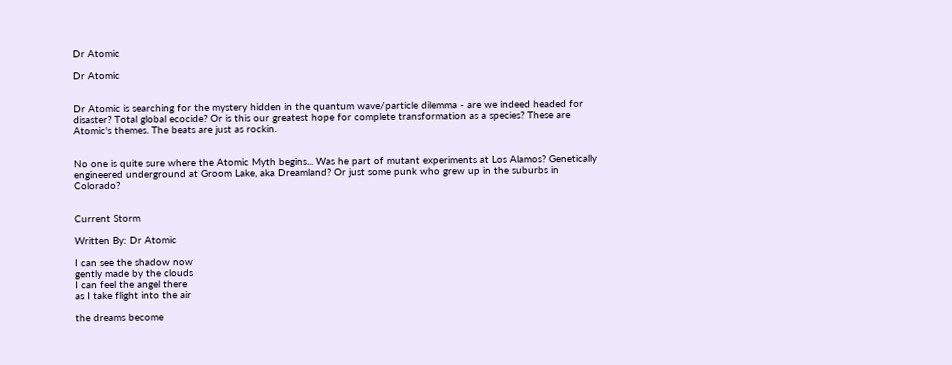Dr Atomic

Dr Atomic


Dr Atomic is searching for the mystery hidden in the quantum wave/particle dilemma - are we indeed headed for disaster? Total global ecocide? Or is this our greatest hope for complete transformation as a species? These are Atomic's themes. The beats are just as rockin.


No one is quite sure where the Atomic Myth begins... Was he part of mutant experiments at Los Alamos? Genetically engineered underground at Groom Lake, aka Dreamland? Or just some punk who grew up in the suburbs in Colorado?


Current Storm

Written By: Dr Atomic

I can see the shadow now
gently made by the clouds
I can feel the angel there
as I take flight into the air

the dreams become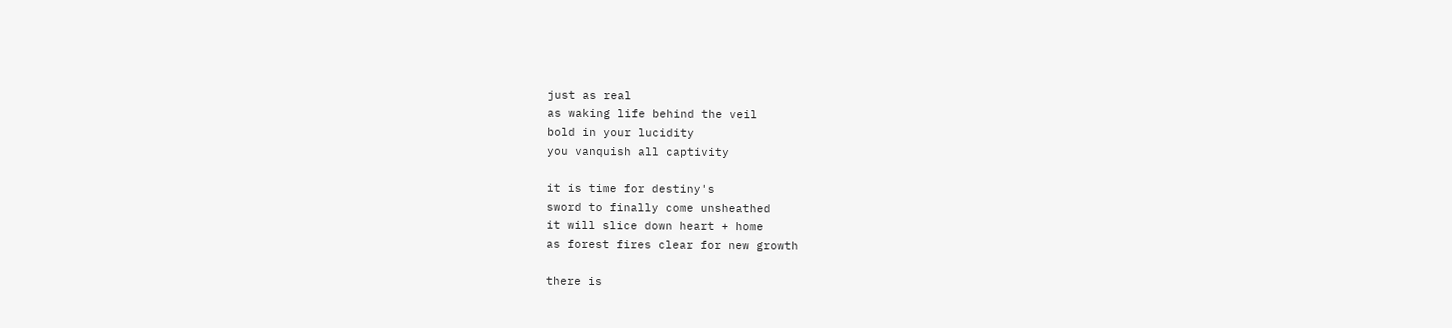just as real
as waking life behind the veil
bold in your lucidity
you vanquish all captivity

it is time for destiny's
sword to finally come unsheathed
it will slice down heart + home
as forest fires clear for new growth

there is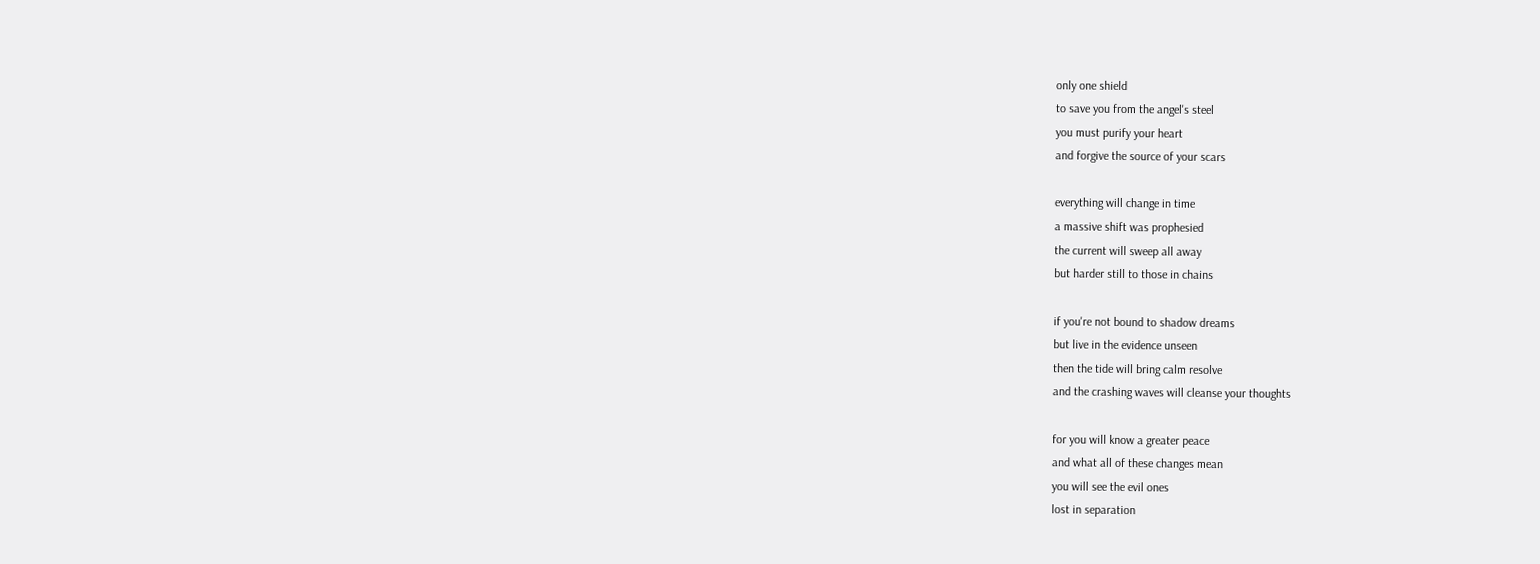only one shield
to save you from the angel's steel
you must purify your heart
and forgive the source of your scars

everything will change in time
a massive shift was prophesied
the current will sweep all away
but harder still to those in chains

if you're not bound to shadow dreams
but live in the evidence unseen
then the tide will bring calm resolve
and the crashing waves will cleanse your thoughts

for you will know a greater peace
and what all of these changes mean
you will see the evil ones
lost in separation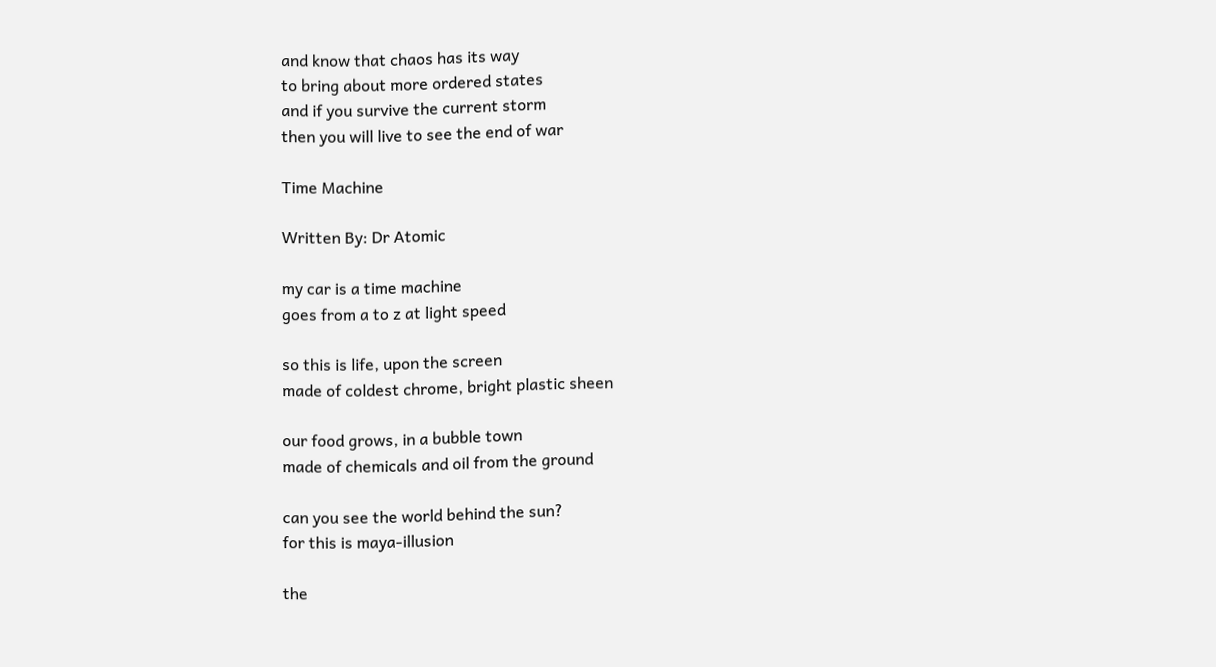and know that chaos has its way
to bring about more ordered states
and if you survive the current storm
then you will live to see the end of war

Time Machine

Written By: Dr Atomic

my car is a time machine
goes from a to z at light speed

so this is life, upon the screen
made of coldest chrome, bright plastic sheen

our food grows, in a bubble town
made of chemicals and oil from the ground

can you see the world behind the sun?
for this is maya-illusion

the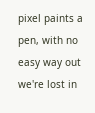pixel paints a pen, with no easy way out
we're lost in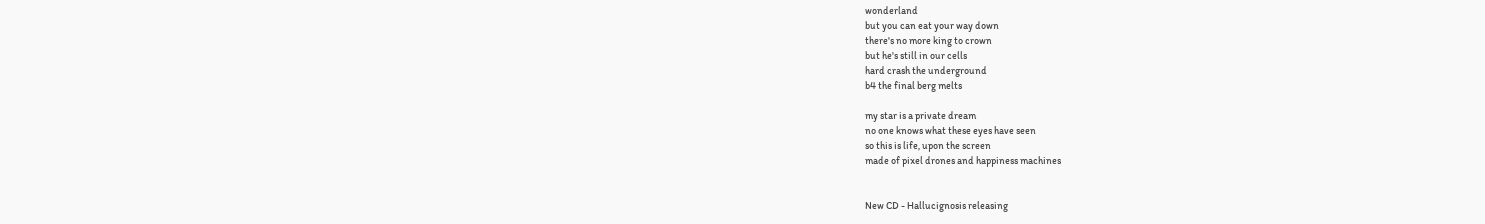wonderland
but you can eat your way down
there's no more king to crown
but he's still in our cells
hard crash the underground
b4 the final berg melts

my star is a private dream
no one knows what these eyes have seen
so this is life, upon the screen
made of pixel drones and happiness machines


New CD - Hallucignosis releasing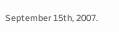September 15th, 2007.